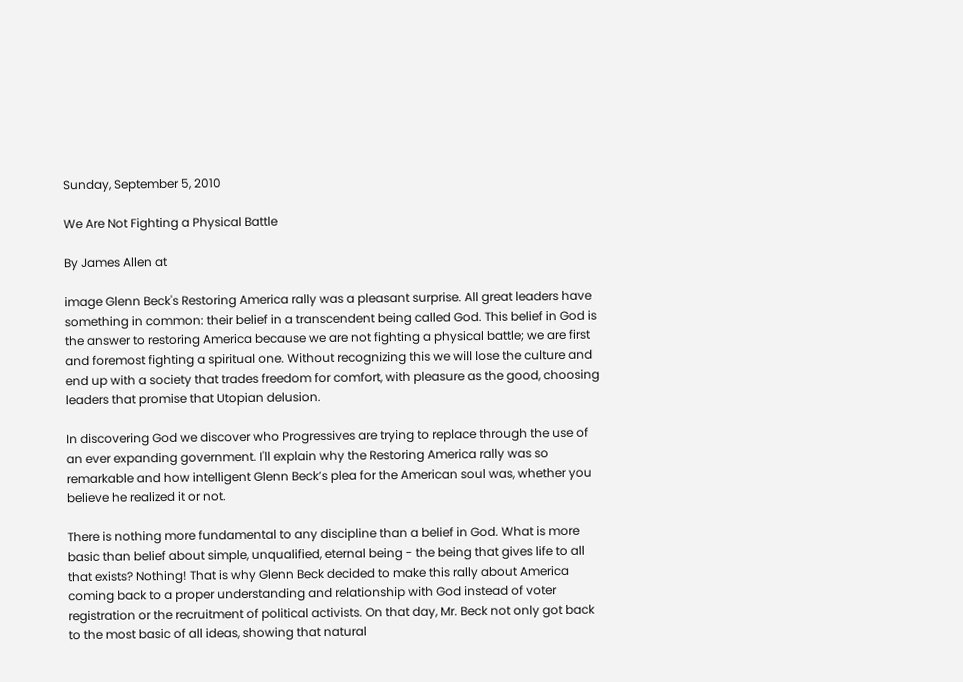Sunday, September 5, 2010

We Are Not Fighting a Physical Battle

By James Allen at

image Glenn Beck's Restoring America rally was a pleasant surprise. All great leaders have something in common: their belief in a transcendent being called God. This belief in God is the answer to restoring America because we are not fighting a physical battle; we are first and foremost fighting a spiritual one. Without recognizing this we will lose the culture and end up with a society that trades freedom for comfort, with pleasure as the good, choosing leaders that promise that Utopian delusion.

In discovering God we discover who Progressives are trying to replace through the use of an ever expanding government. I'll explain why the Restoring America rally was so remarkable and how intelligent Glenn Beck’s plea for the American soul was, whether you believe he realized it or not.

There is nothing more fundamental to any discipline than a belief in God. What is more basic than belief about simple, unqualified, eternal being - the being that gives life to all that exists? Nothing! That is why Glenn Beck decided to make this rally about America coming back to a proper understanding and relationship with God instead of voter registration or the recruitment of political activists. On that day, Mr. Beck not only got back to the most basic of all ideas, showing that natural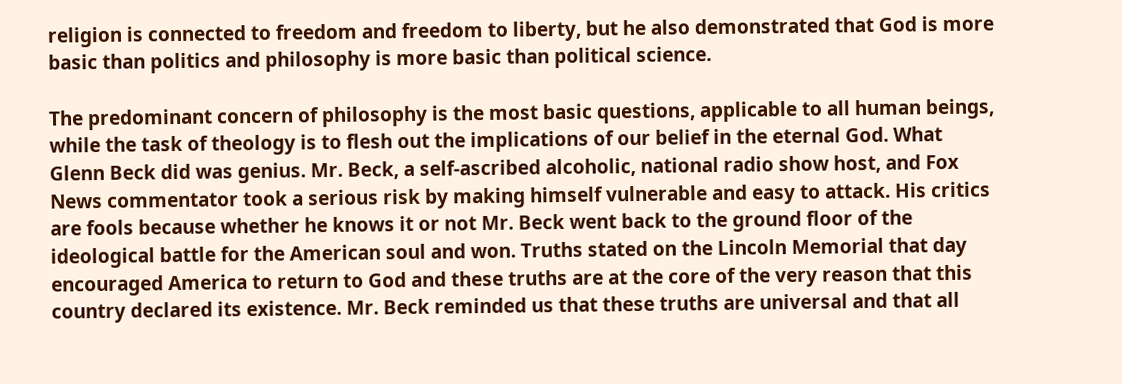religion is connected to freedom and freedom to liberty, but he also demonstrated that God is more basic than politics and philosophy is more basic than political science.

The predominant concern of philosophy is the most basic questions, applicable to all human beings, while the task of theology is to flesh out the implications of our belief in the eternal God. What Glenn Beck did was genius. Mr. Beck, a self-ascribed alcoholic, national radio show host, and Fox News commentator took a serious risk by making himself vulnerable and easy to attack. His critics are fools because whether he knows it or not Mr. Beck went back to the ground floor of the ideological battle for the American soul and won. Truths stated on the Lincoln Memorial that day encouraged America to return to God and these truths are at the core of the very reason that this country declared its existence. Mr. Beck reminded us that these truths are universal and that all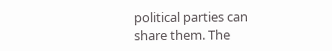political parties can share them. The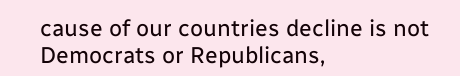cause of our countries decline is not Democrats or Republicans,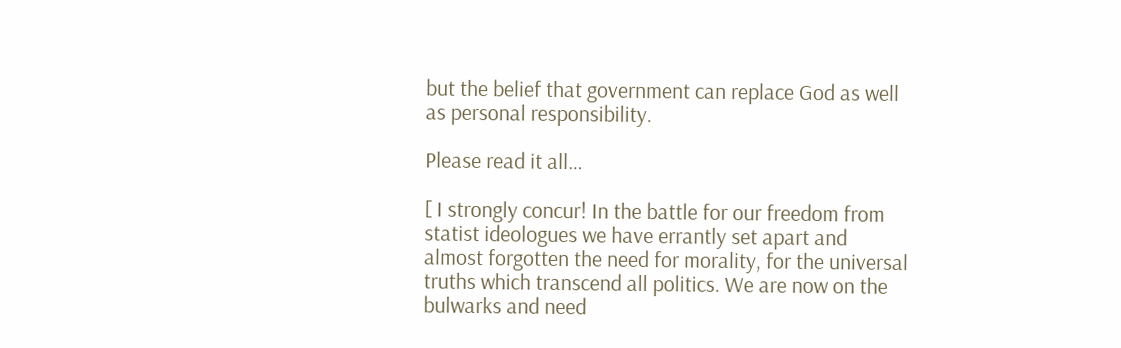but the belief that government can replace God as well as personal responsibility.

Please read it all…

[ I strongly concur! In the battle for our freedom from statist ideologues we have errantly set apart and almost forgotten the need for morality, for the universal truths which transcend all politics. We are now on the bulwarks and need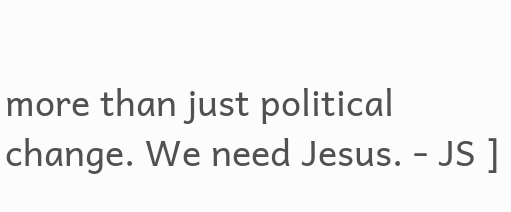more than just political change. We need Jesus. - JS ]